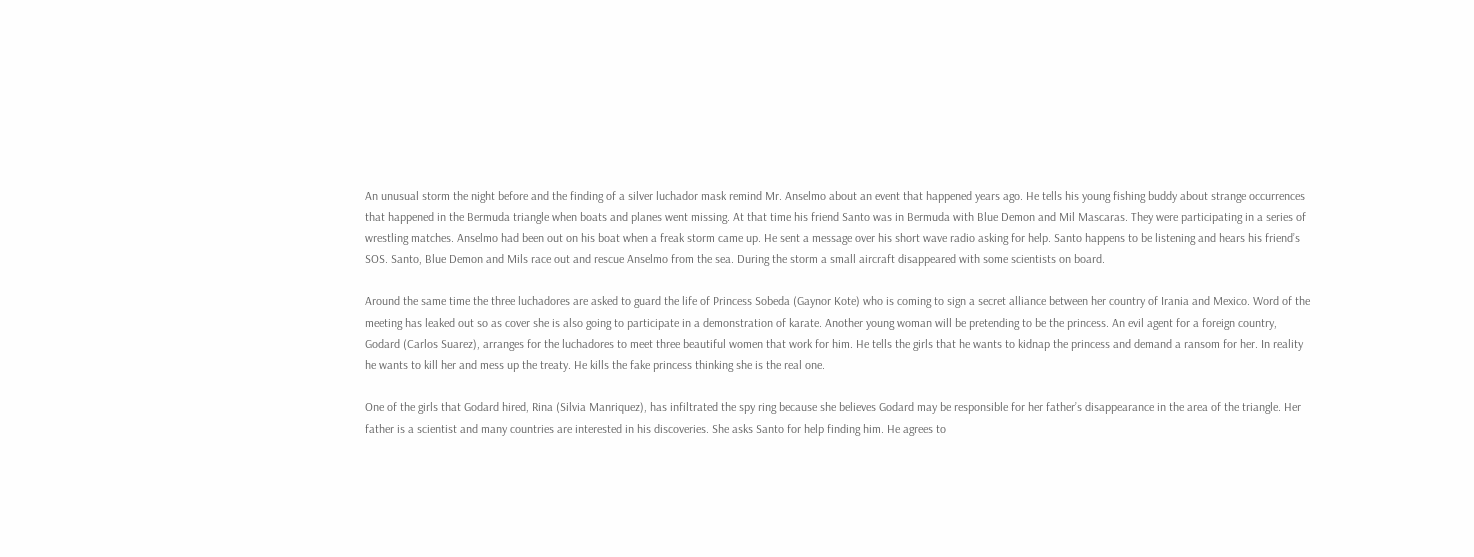An unusual storm the night before and the finding of a silver luchador mask remind Mr. Anselmo about an event that happened years ago. He tells his young fishing buddy about strange occurrences that happened in the Bermuda triangle when boats and planes went missing. At that time his friend Santo was in Bermuda with Blue Demon and Mil Mascaras. They were participating in a series of wrestling matches. Anselmo had been out on his boat when a freak storm came up. He sent a message over his short wave radio asking for help. Santo happens to be listening and hears his friend’s SOS. Santo, Blue Demon and Mils race out and rescue Anselmo from the sea. During the storm a small aircraft disappeared with some scientists on board.

Around the same time the three luchadores are asked to guard the life of Princess Sobeda (Gaynor Kote) who is coming to sign a secret alliance between her country of Irania and Mexico. Word of the meeting has leaked out so as cover she is also going to participate in a demonstration of karate. Another young woman will be pretending to be the princess. An evil agent for a foreign country, Godard (Carlos Suarez), arranges for the luchadores to meet three beautiful women that work for him. He tells the girls that he wants to kidnap the princess and demand a ransom for her. In reality he wants to kill her and mess up the treaty. He kills the fake princess thinking she is the real one.

One of the girls that Godard hired, Rina (Silvia Manriquez), has infiltrated the spy ring because she believes Godard may be responsible for her father’s disappearance in the area of the triangle. Her father is a scientist and many countries are interested in his discoveries. She asks Santo for help finding him. He agrees to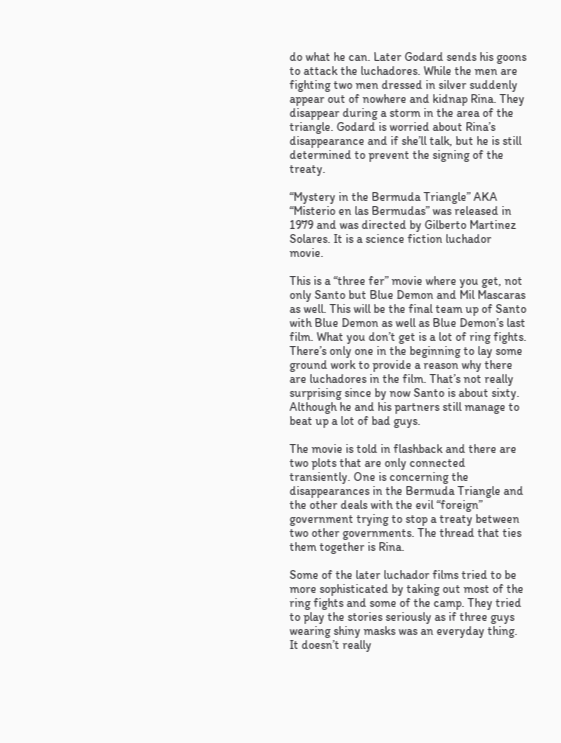do what he can. Later Godard sends his goons to attack the luchadores. While the men are fighting two men dressed in silver suddenly appear out of nowhere and kidnap Rina. They disappear during a storm in the area of the triangle. Godard is worried about Rina’s disappearance and if she’ll talk, but he is still determined to prevent the signing of the treaty.

“Mystery in the Bermuda Triangle” AKA “Misterio en las Bermudas” was released in 1979 and was directed by Gilberto Martinez Solares. It is a science fiction luchador movie.

This is a “three fer” movie where you get, not only Santo but Blue Demon and Mil Mascaras as well. This will be the final team up of Santo with Blue Demon as well as Blue Demon’s last film. What you don’t get is a lot of ring fights. There’s only one in the beginning to lay some ground work to provide a reason why there are luchadores in the film. That’s not really surprising since by now Santo is about sixty. Although he and his partners still manage to beat up a lot of bad guys.

The movie is told in flashback and there are two plots that are only connected transiently. One is concerning the disappearances in the Bermuda Triangle and the other deals with the evil “foreign” government trying to stop a treaty between two other governments. The thread that ties them together is Rina.

Some of the later luchador films tried to be more sophisticated by taking out most of the ring fights and some of the camp. They tried to play the stories seriously as if three guys wearing shiny masks was an everyday thing. It doesn’t really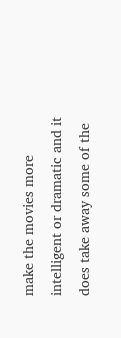make the movies more intelligent or dramatic and it does take away some of the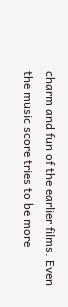charm and fun of the earlier films. Even the music score tries to be more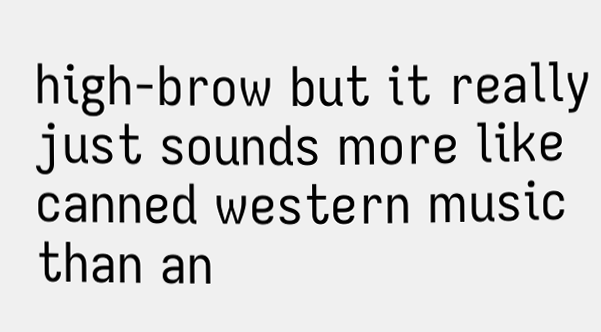high-brow but it really just sounds more like canned western music than an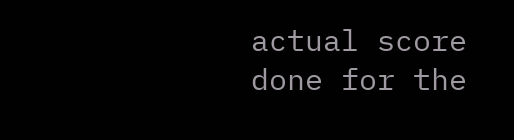actual score done for the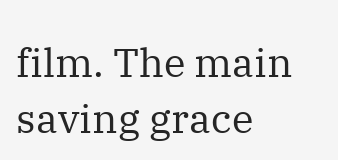film. The main saving grace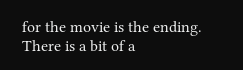for the movie is the ending. There is a bit of a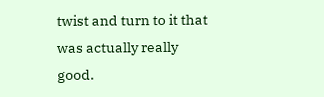twist and turn to it that was actually really good.